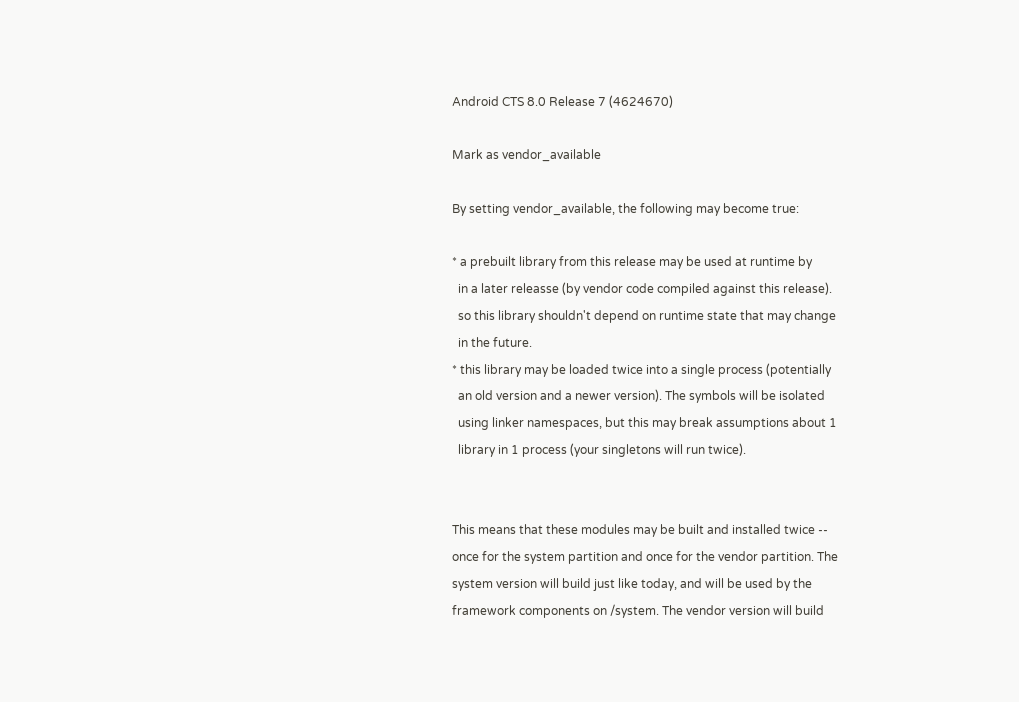Android CTS 8.0 Release 7 (4624670)

Mark as vendor_available

By setting vendor_available, the following may become true:

* a prebuilt library from this release may be used at runtime by
  in a later releasse (by vendor code compiled against this release).
  so this library shouldn't depend on runtime state that may change
  in the future.
* this library may be loaded twice into a single process (potentially
  an old version and a newer version). The symbols will be isolated
  using linker namespaces, but this may break assumptions about 1
  library in 1 process (your singletons will run twice).


This means that these modules may be built and installed twice --
once for the system partition and once for the vendor partition. The
system version will build just like today, and will be used by the
framework components on /system. The vendor version will build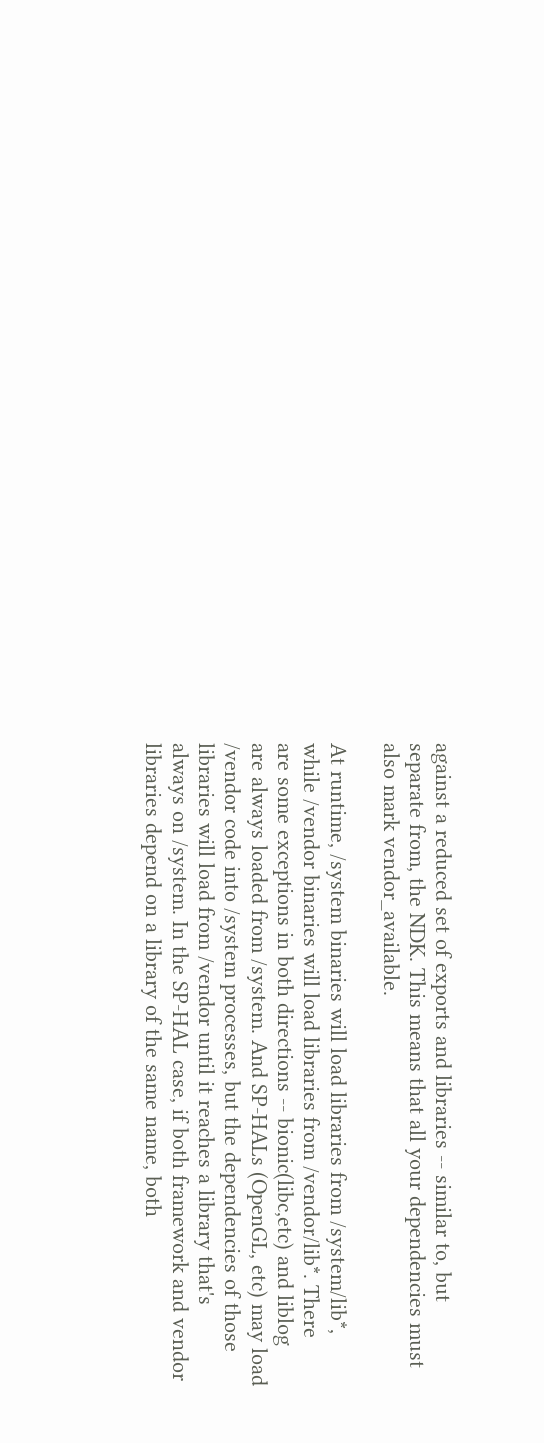against a reduced set of exports and libraries -- similar to, but
separate from, the NDK. This means that all your dependencies must
also mark vendor_available.

At runtime, /system binaries will load libraries from /system/lib*,
while /vendor binaries will load libraries from /vendor/lib*. There
are some exceptions in both directions -- bionic(libc,etc) and liblog
are always loaded from /system. And SP-HALs (OpenGL, etc) may load
/vendor code into /system processes, but the dependencies of those
libraries will load from /vendor until it reaches a library that's
always on /system. In the SP-HAL case, if both framework and vendor
libraries depend on a library of the same name, both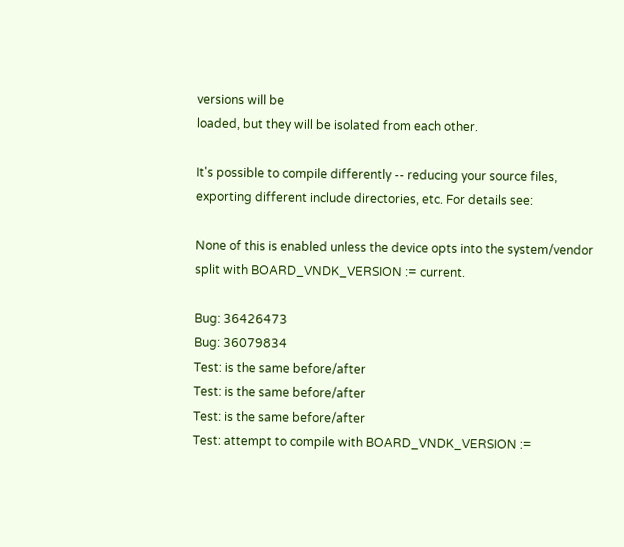versions will be
loaded, but they will be isolated from each other.

It's possible to compile differently -- reducing your source files,
exporting different include directories, etc. For details see:

None of this is enabled unless the device opts into the system/vendor
split with BOARD_VNDK_VERSION := current.

Bug: 36426473
Bug: 36079834
Test: is the same before/after
Test: is the same before/after
Test: is the same before/after
Test: attempt to compile with BOARD_VNDK_VERSION :=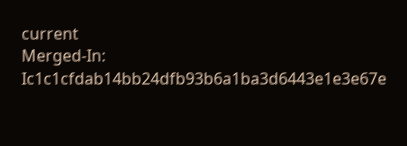current
Merged-In: Ic1c1cfdab14bb24dfb93b6a1ba3d6443e1e3e67e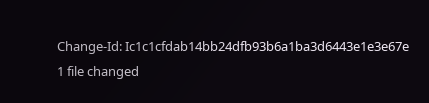Change-Id: Ic1c1cfdab14bb24dfb93b6a1ba3d6443e1e3e67e
1 file changed